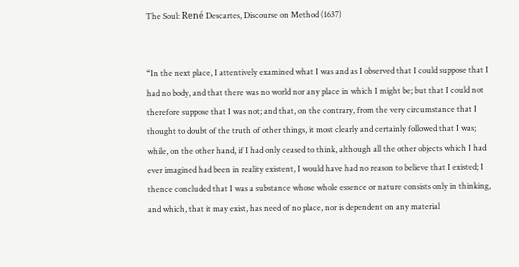The Soul: René Descartes, Discourse on Method (1637)


“In the next place, I attentively examined what I was and as I observed that I could suppose that I had no body, and that there was no world nor any place in which I might be; but that I could not therefore suppose that I was not; and that, on the contrary, from the very circumstance that I thought to doubt of the truth of other things, it most clearly and certainly followed that I was; while, on the other hand, if I had only ceased to think, although all the other objects which I had ever imagined had been in reality existent, I would have had no reason to believe that I existed; I thence concluded that I was a substance whose whole essence or nature consists only in thinking, and which, that it may exist, has need of no place, nor is dependent on any material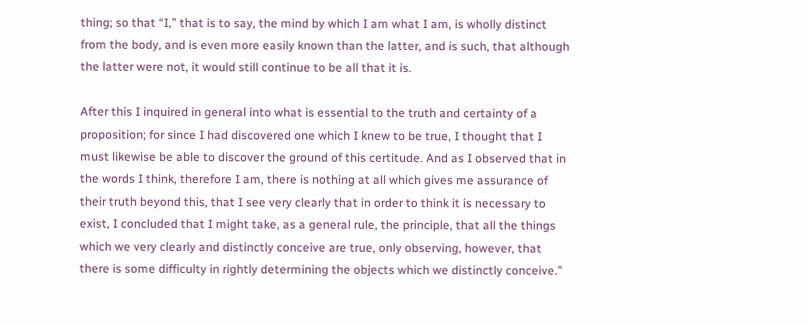thing; so that “I,” that is to say, the mind by which I am what I am, is wholly distinct from the body, and is even more easily known than the latter, and is such, that although the latter were not, it would still continue to be all that it is.

After this I inquired in general into what is essential to the truth and certainty of a proposition; for since I had discovered one which I knew to be true, I thought that I must likewise be able to discover the ground of this certitude. And as I observed that in the words I think, therefore I am, there is nothing at all which gives me assurance of their truth beyond this, that I see very clearly that in order to think it is necessary to exist, I concluded that I might take, as a general rule, the principle, that all the things which we very clearly and distinctly conceive are true, only observing, however, that there is some difficulty in rightly determining the objects which we distinctly conceive.”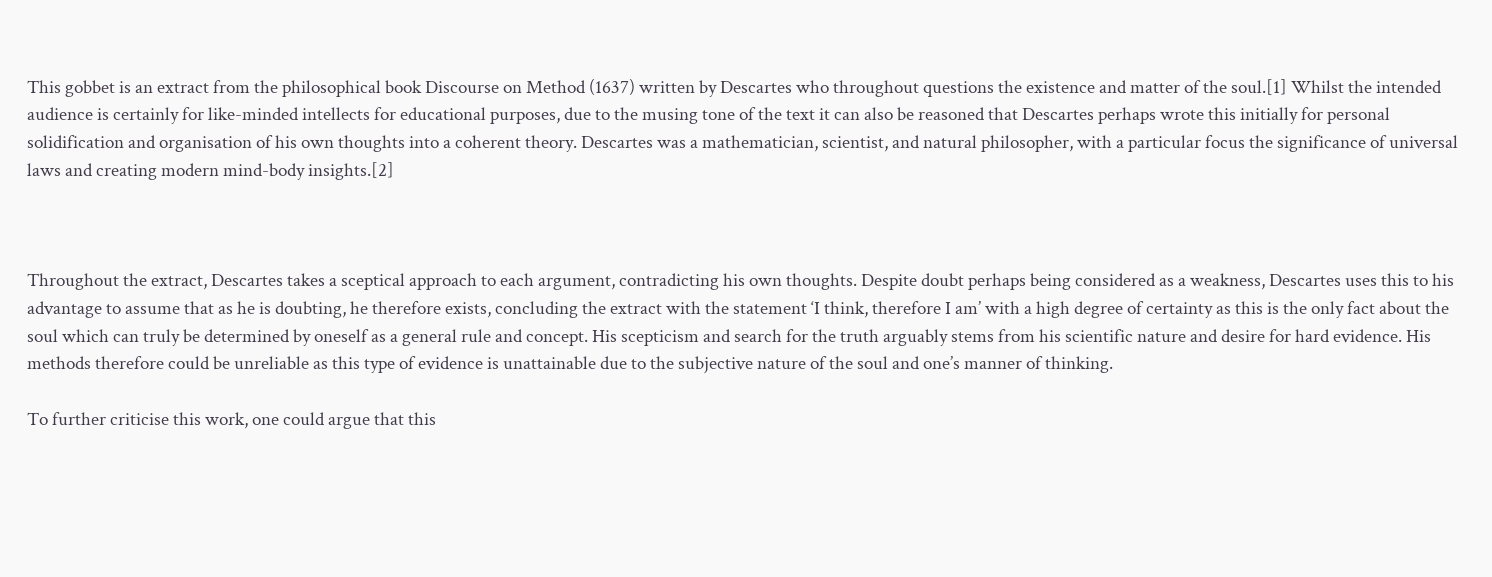This gobbet is an extract from the philosophical book Discourse on Method (1637) written by Descartes who throughout questions the existence and matter of the soul.[1] Whilst the intended audience is certainly for like-minded intellects for educational purposes, due to the musing tone of the text it can also be reasoned that Descartes perhaps wrote this initially for personal solidification and organisation of his own thoughts into a coherent theory. Descartes was a mathematician, scientist, and natural philosopher, with a particular focus the significance of universal laws and creating modern mind-body insights.[2]



Throughout the extract, Descartes takes a sceptical approach to each argument, contradicting his own thoughts. Despite doubt perhaps being considered as a weakness, Descartes uses this to his advantage to assume that as he is doubting, he therefore exists, concluding the extract with the statement ‘I think, therefore I am’ with a high degree of certainty as this is the only fact about the soul which can truly be determined by oneself as a general rule and concept. His scepticism and search for the truth arguably stems from his scientific nature and desire for hard evidence. His methods therefore could be unreliable as this type of evidence is unattainable due to the subjective nature of the soul and one’s manner of thinking.

To further criticise this work, one could argue that this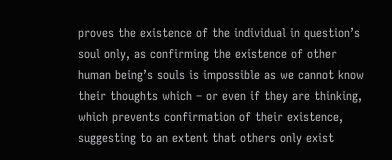proves the existence of the individual in question’s soul only, as confirming the existence of other human being’s souls is impossible as we cannot know their thoughts which – or even if they are thinking, which prevents confirmation of their existence, suggesting to an extent that others only exist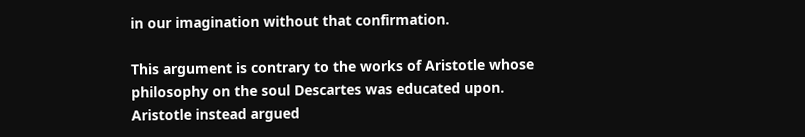in our imagination without that confirmation.

This argument is contrary to the works of Aristotle whose philosophy on the soul Descartes was educated upon. Aristotle instead argued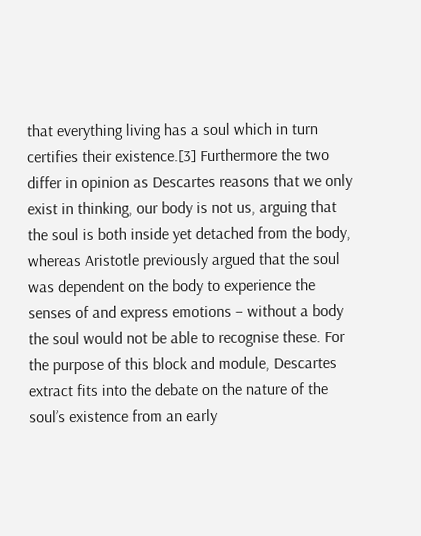that everything living has a soul which in turn certifies their existence.[3] Furthermore the two differ in opinion as Descartes reasons that we only exist in thinking, our body is not us, arguing that the soul is both inside yet detached from the body, whereas Aristotle previously argued that the soul was dependent on the body to experience the senses of and express emotions – without a body the soul would not be able to recognise these. For the purpose of this block and module, Descartes extract fits into the debate on the nature of the soul’s existence from an early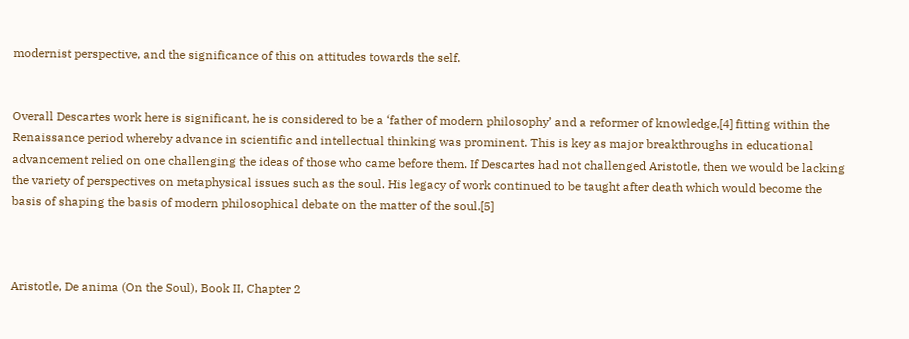modernist perspective, and the significance of this on attitudes towards the self.


Overall Descartes work here is significant, he is considered to be a ‘father of modern philosophy’ and a reformer of knowledge,[4] fitting within the Renaissance period whereby advance in scientific and intellectual thinking was prominent. This is key as major breakthroughs in educational advancement relied on one challenging the ideas of those who came before them. If Descartes had not challenged Aristotle, then we would be lacking the variety of perspectives on metaphysical issues such as the soul. His legacy of work continued to be taught after death which would become the basis of shaping the basis of modern philosophical debate on the matter of the soul.[5]



Aristotle, De anima (On the Soul), Book II, Chapter 2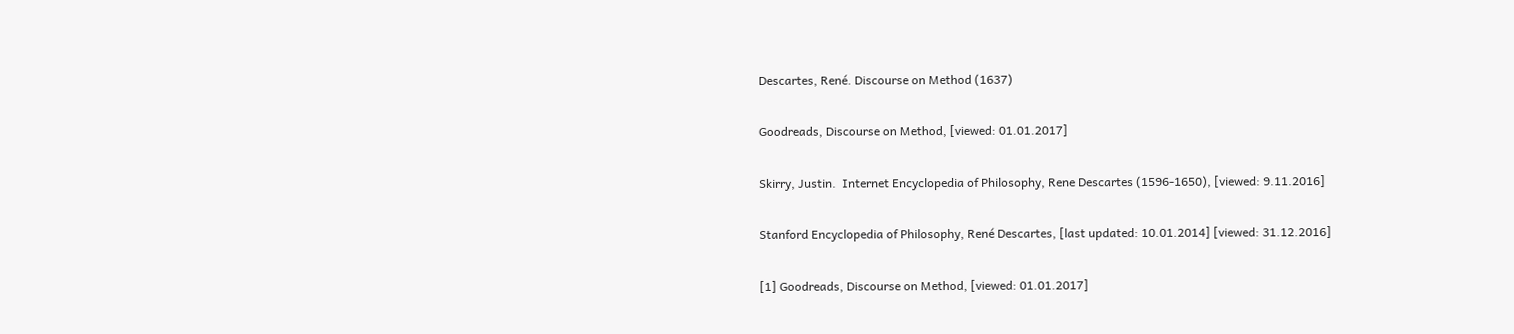Descartes, René. Discourse on Method (1637)

Goodreads, Discourse on Method, [viewed: 01.01.2017]

Skirry, Justin.  Internet Encyclopedia of Philosophy, Rene Descartes (1596-1650), [viewed: 9.11.2016]

Stanford Encyclopedia of Philosophy, René Descartes, [last updated: 10.01.2014] [viewed: 31.12.2016]

[1] Goodreads, Discourse on Method, [viewed: 01.01.2017]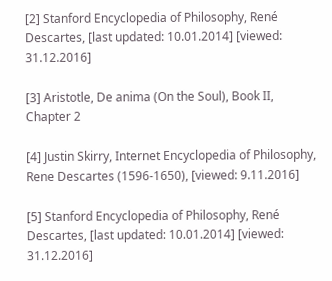[2] Stanford Encyclopedia of Philosophy, René Descartes, [last updated: 10.01.2014] [viewed: 31.12.2016]

[3] Aristotle, De anima (On the Soul), Book II, Chapter 2

[4] Justin Skirry, Internet Encyclopedia of Philosophy, Rene Descartes (1596-1650), [viewed: 9.11.2016]

[5] Stanford Encyclopedia of Philosophy, René Descartes, [last updated: 10.01.2014] [viewed: 31.12.2016]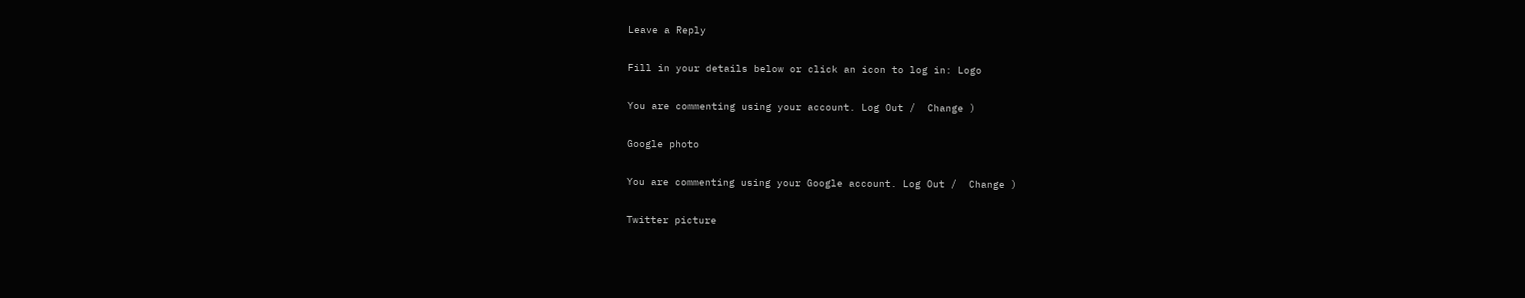Leave a Reply

Fill in your details below or click an icon to log in: Logo

You are commenting using your account. Log Out /  Change )

Google photo

You are commenting using your Google account. Log Out /  Change )

Twitter picture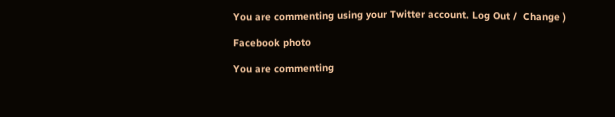You are commenting using your Twitter account. Log Out /  Change )

Facebook photo

You are commenting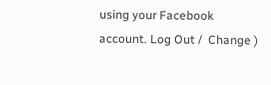using your Facebook account. Log Out /  Change )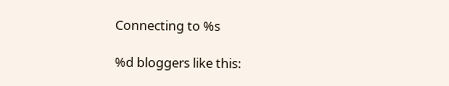Connecting to %s

%d bloggers like this: